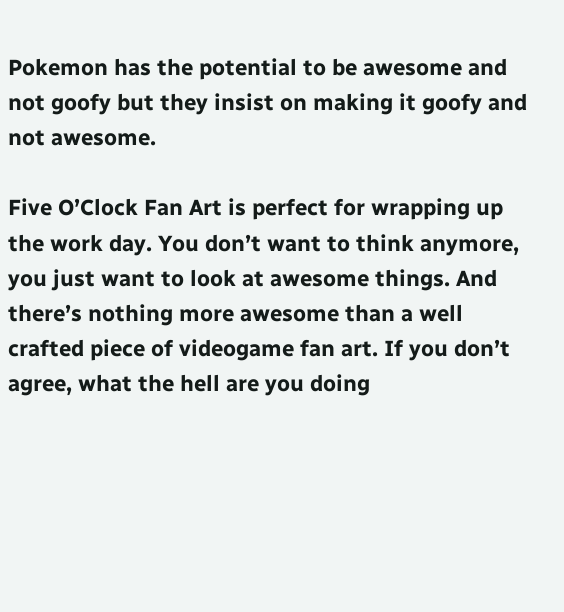Pokemon has the potential to be awesome and not goofy but they insist on making it goofy and not awesome.

Five O’Clock Fan Art is perfect for wrapping up the work day. You don’t want to think anymore, you just want to look at awesome things. And there’s nothing more awesome than a well crafted piece of videogame fan art. If you don’t agree, what the hell are you doing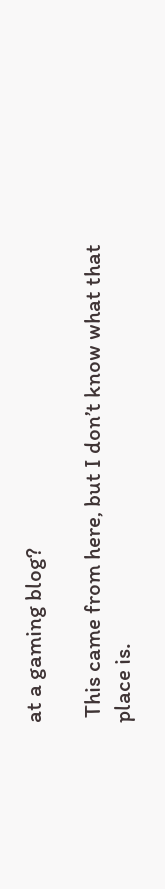at a gaming blog?

 This came from here, but I don’t know what that place is.